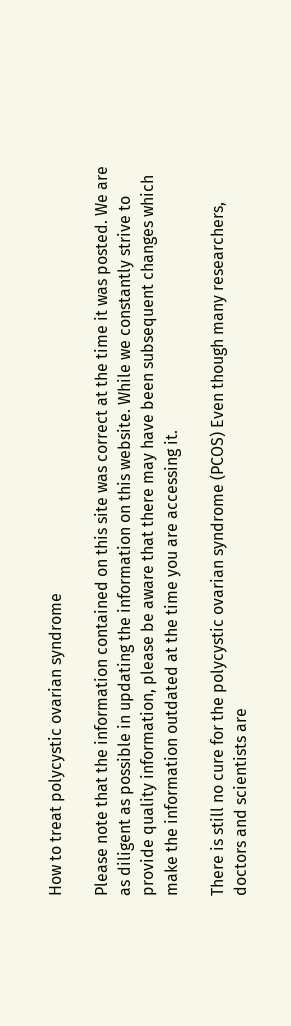How to treat polycystic ovarian syndrome

Please note that the information contained on this site was correct at the time it was posted. We are as diligent as possible in updating the information on this website. While we constantly strive to provide quality information, please be aware that there may have been subsequent changes which make the information outdated at the time you are accessing it.

There is still no cure for the polycystic ovarian syndrome (PCOS) Even though many researchers, doctors and scientists are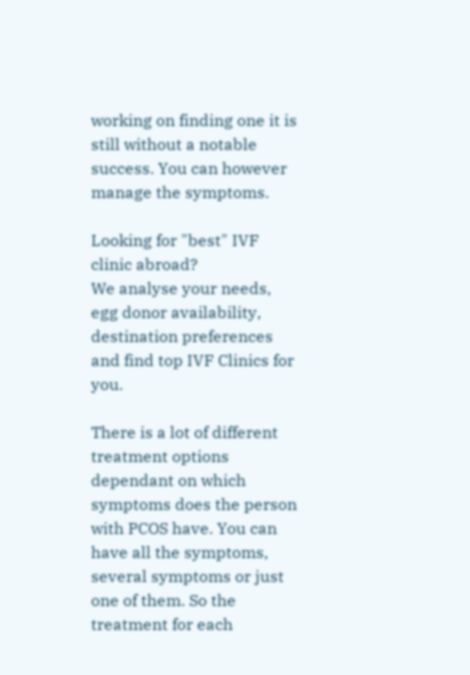working on finding one it is still without a notable success. You can however manage the symptoms.

Looking for "best" IVF clinic abroad?
We analyse your needs, egg donor availability, destination preferences and find top IVF Clinics for you.

There is a lot of different treatment options dependant on which symptoms does the person with PCOS have. You can have all the symptoms, several symptoms or just one of them. So the treatment for each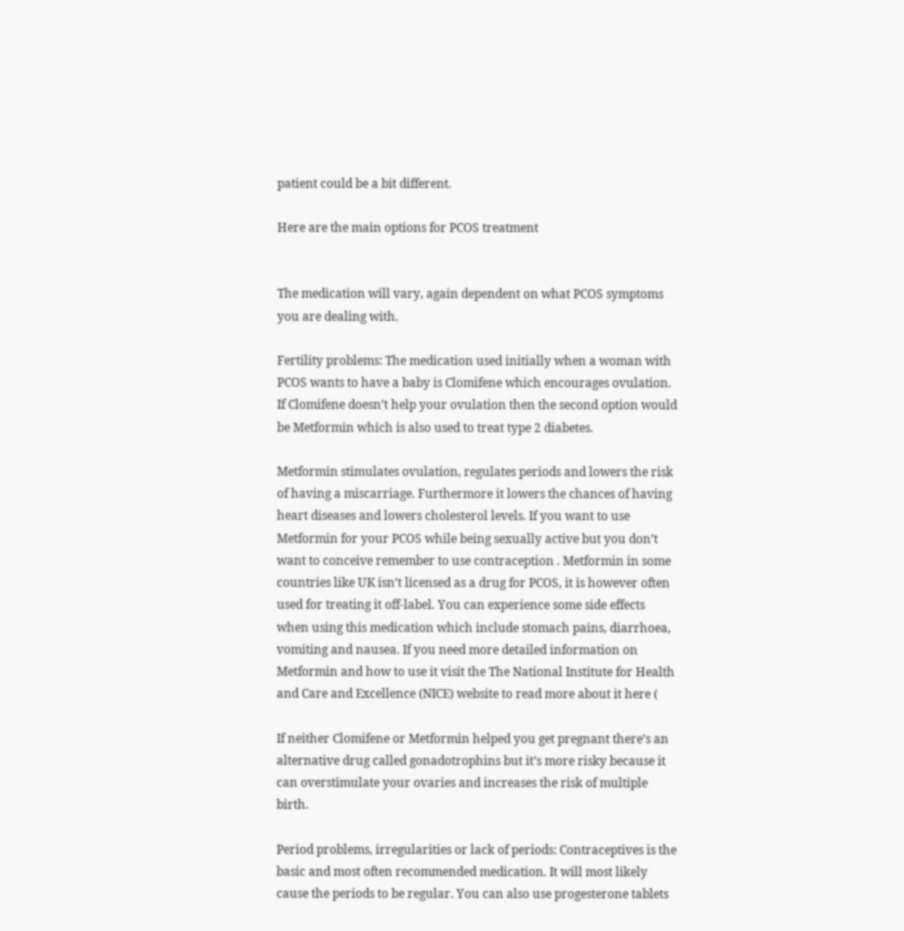patient could be a bit different.

Here are the main options for PCOS treatment


The medication will vary, again dependent on what PCOS symptoms you are dealing with.

Fertility problems: The medication used initially when a woman with PCOS wants to have a baby is Clomifene which encourages ovulation. If Clomifene doesn’t help your ovulation then the second option would be Metformin which is also used to treat type 2 diabetes.

Metformin stimulates ovulation, regulates periods and lowers the risk of having a miscarriage. Furthermore it lowers the chances of having heart diseases and lowers cholesterol levels. If you want to use Metformin for your PCOS while being sexually active but you don’t want to conceive remember to use contraception . Metformin in some countries like UK isn’t licensed as a drug for PCOS, it is however often used for treating it off-label. You can experience some side effects when using this medication which include stomach pains, diarrhoea, vomiting and nausea. If you need more detailed information on Metformin and how to use it visit the The National Institute for Health and Care and Excellence (NICE) website to read more about it here (

If neither Clomifene or Metformin helped you get pregnant there’s an alternative drug called gonadotrophins but it’s more risky because it can overstimulate your ovaries and increases the risk of multiple birth.

Period problems, irregularities or lack of periods: Contraceptives is the basic and most often recommended medication. It will most likely cause the periods to be regular. You can also use progesterone tablets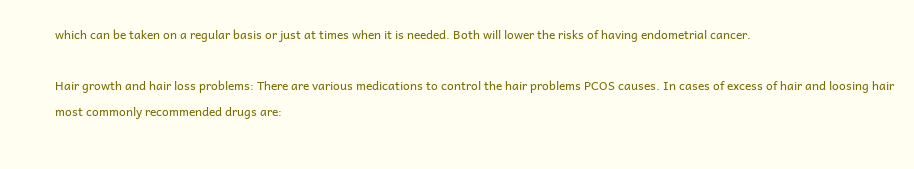which can be taken on a regular basis or just at times when it is needed. Both will lower the risks of having endometrial cancer.

Hair growth and hair loss problems: There are various medications to control the hair problems PCOS causes. In cases of excess of hair and loosing hair most commonly recommended drugs are: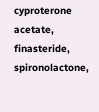cyproterone acetate, finasteride, spironolactone,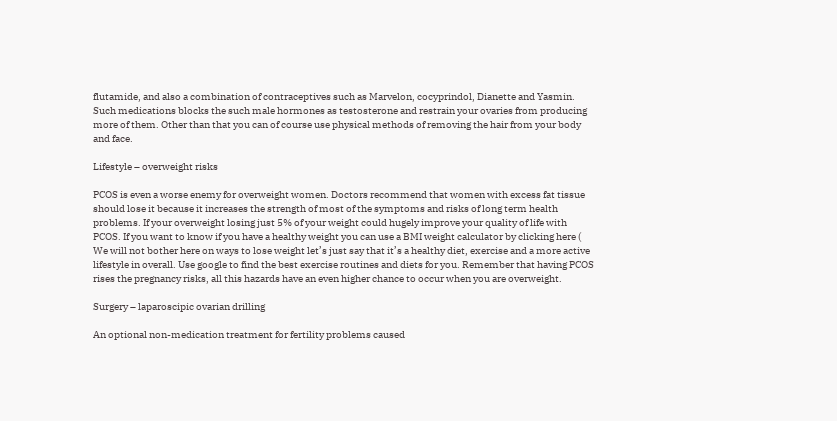flutamide, and also a combination of contraceptives such as Marvelon, cocyprindol, Dianette and Yasmin. Such medications blocks the such male hormones as testosterone and restrain your ovaries from producing more of them. Other than that you can of course use physical methods of removing the hair from your body and face.

Lifestyle – overweight risks

PCOS is even a worse enemy for overweight women. Doctors recommend that women with excess fat tissue should lose it because it increases the strength of most of the symptoms and risks of long term health problems. If your overweight losing just 5% of your weight could hugely improve your quality of life with PCOS. If you want to know if you have a healthy weight you can use a BMI weight calculator by clicking here ( We will not bother here on ways to lose weight let’s just say that it’s a healthy diet, exercise and a more active lifestyle in overall. Use google to find the best exercise routines and diets for you. Remember that having PCOS rises the pregnancy risks, all this hazards have an even higher chance to occur when you are overweight.

Surgery – laparoscipic ovarian drilling

An optional non-medication treatment for fertility problems caused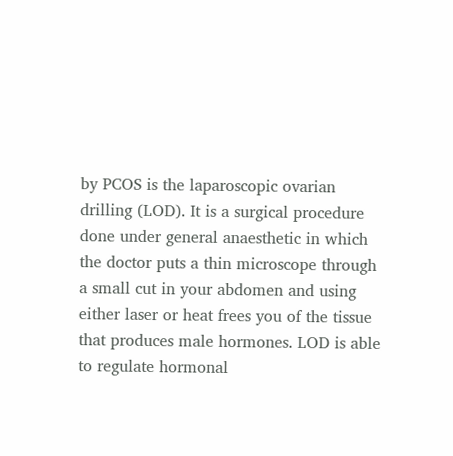by PCOS is the laparoscopic ovarian drilling (LOD). It is a surgical procedure done under general anaesthetic in which the doctor puts a thin microscope through a small cut in your abdomen and using either laser or heat frees you of the tissue that produces male hormones. LOD is able to regulate hormonal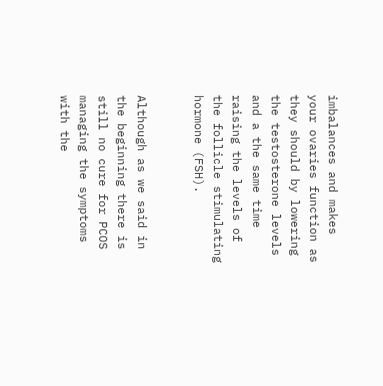imbalances and makes your ovaries function as they should by lowering the testosterone levels and a the same time raising the levels of the follicle stimulating hormone (FSH).


Although as we said in the beginning there is still no cure for PCOS managing the symptoms with the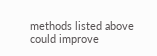methods listed above could improve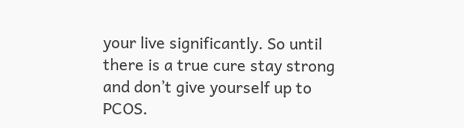your live significantly. So until there is a true cure stay strong and don’t give yourself up to PCOS.